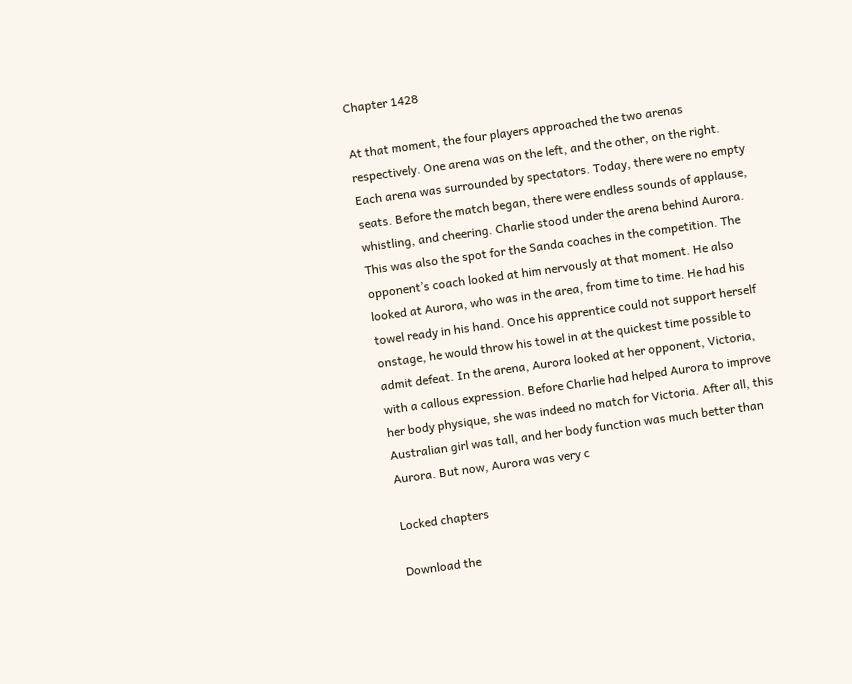Chapter 1428

At that moment, the four players approached the two arenas respectively. One arena was on the left, and the other, on the right. Each arena was surrounded by spectators. Today, there were no empty seats. Before the match began, there were endless sounds of applause, whistling, and cheering. Charlie stood under the arena behind Aurora. This was also the spot for the Sanda coaches in the competition. The opponent’s coach looked at him nervously at that moment. He also looked at Aurora, who was in the area, from time to time. He had his towel ready in his hand. Once his apprentice could not support herself onstage, he would throw his towel in at the quickest time possible to admit defeat. In the arena, Aurora looked at her opponent, Victoria, with a callous expression. Before Charlie had helped Aurora to improve her body physique, she was indeed no match for Victoria. After all, this Australian girl was tall, and her body function was much better than Aurora. But now, Aurora was very c

Locked chapters

Download the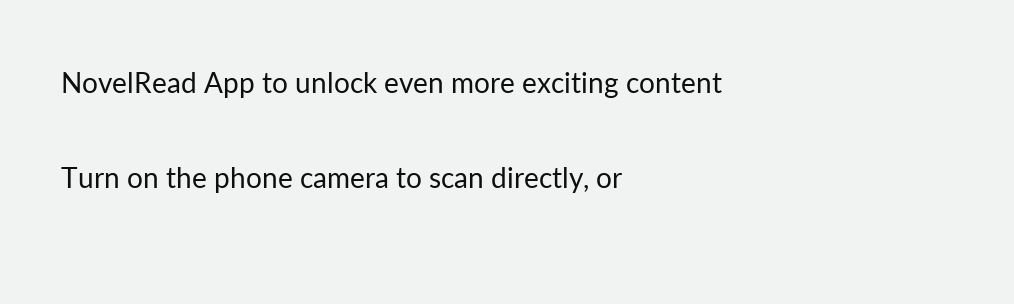NovelRead App to unlock even more exciting content

Turn on the phone camera to scan directly, or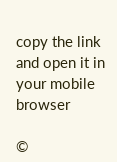copy the link and open it in your mobile browser

©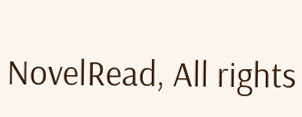NovelRead, All rights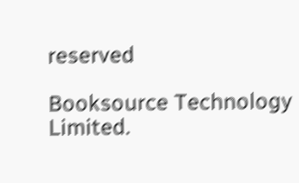reserved

Booksource Technology Limited.